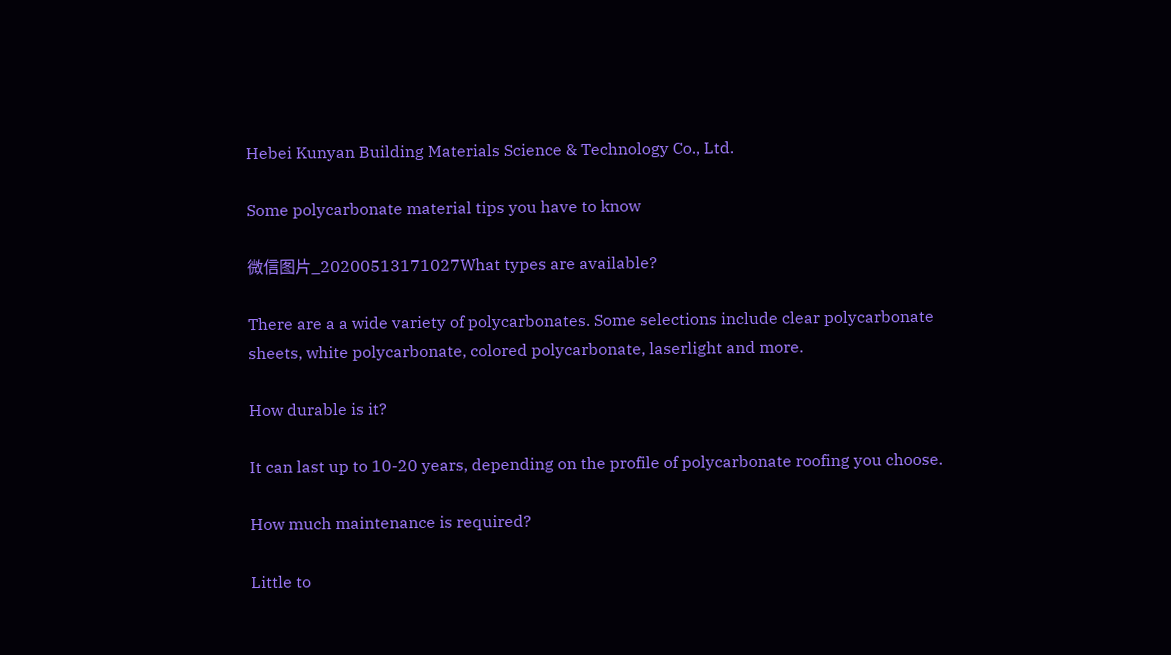Hebei Kunyan Building Materials Science & Technology Co., Ltd.

Some polycarbonate material tips you have to know

微信图片_20200513171027What types are available?

There are a a wide variety of polycarbonates. Some selections include clear polycarbonate sheets, white polycarbonate, colored polycarbonate, laserlight and more.

How durable is it?

It can last up to 10-20 years, depending on the profile of polycarbonate roofing you choose.

How much maintenance is required?

Little to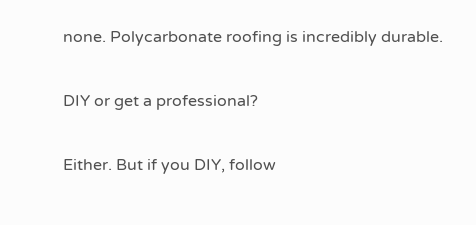none. Polycarbonate roofing is incredibly durable.

DIY or get a professional?

Either. But if you DIY, follow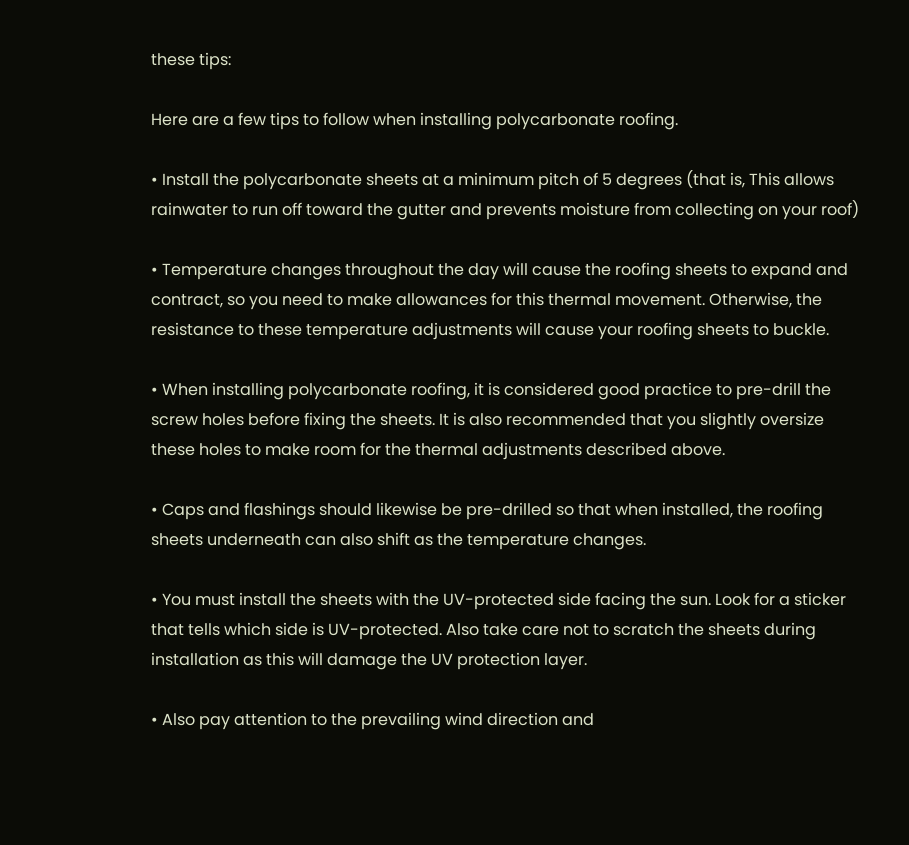these tips:

Here are a few tips to follow when installing polycarbonate roofing.

• Install the polycarbonate sheets at a minimum pitch of 5 degrees (that is, This allows rainwater to run off toward the gutter and prevents moisture from collecting on your roof)

• Temperature changes throughout the day will cause the roofing sheets to expand and contract, so you need to make allowances for this thermal movement. Otherwise, the resistance to these temperature adjustments will cause your roofing sheets to buckle.

• When installing polycarbonate roofing, it is considered good practice to pre-drill the screw holes before fixing the sheets. It is also recommended that you slightly oversize these holes to make room for the thermal adjustments described above.

• Caps and flashings should likewise be pre-drilled so that when installed, the roofing sheets underneath can also shift as the temperature changes.

• You must install the sheets with the UV-protected side facing the sun. Look for a sticker that tells which side is UV-protected. Also take care not to scratch the sheets during installation as this will damage the UV protection layer.

• Also pay attention to the prevailing wind direction and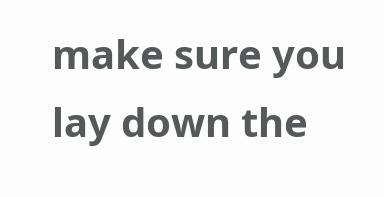make sure you lay down the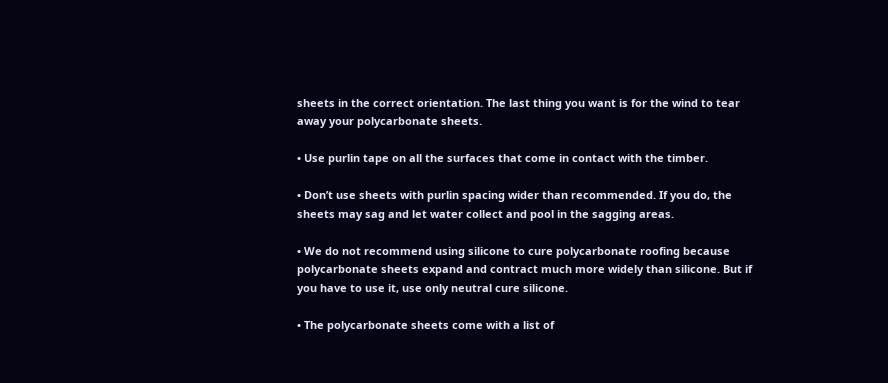sheets in the correct orientation. The last thing you want is for the wind to tear away your polycarbonate sheets.

• Use purlin tape on all the surfaces that come in contact with the timber.

• Don’t use sheets with purlin spacing wider than recommended. If you do, the sheets may sag and let water collect and pool in the sagging areas.

• We do not recommend using silicone to cure polycarbonate roofing because polycarbonate sheets expand and contract much more widely than silicone. But if you have to use it, use only neutral cure silicone.

• The polycarbonate sheets come with a list of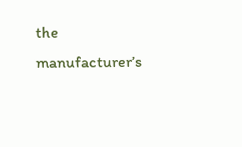the manufacturer’s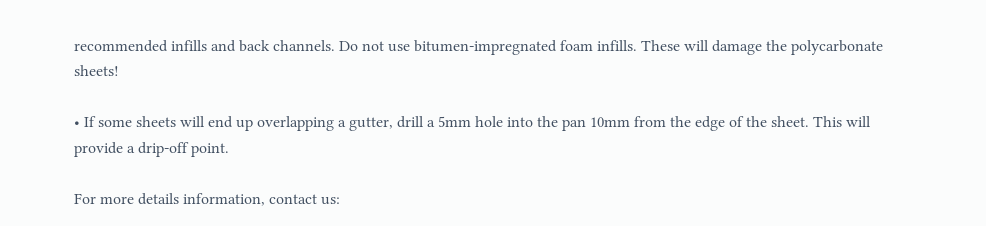recommended infills and back channels. Do not use bitumen-impregnated foam infills. These will damage the polycarbonate sheets!

• If some sheets will end up overlapping a gutter, drill a 5mm hole into the pan 10mm from the edge of the sheet. This will provide a drip-off point.

For more details information, contact us: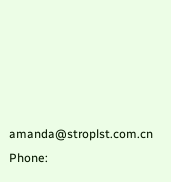amanda@stroplst.com.cn  Phone: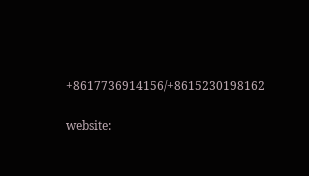+8617736914156/+8615230198162

website: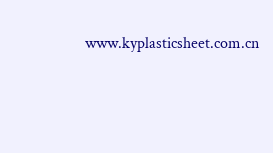www.kyplasticsheet.com.cn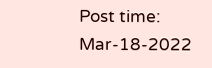Post time: Mar-18-2022